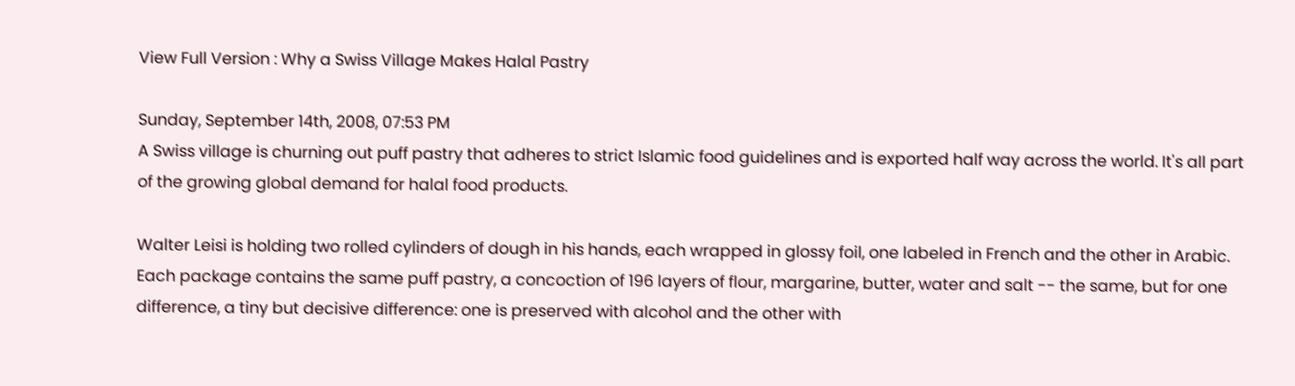View Full Version : Why a Swiss Village Makes Halal Pastry

Sunday, September 14th, 2008, 07:53 PM
A Swiss village is churning out puff pastry that adheres to strict Islamic food guidelines and is exported half way across the world. It's all part of the growing global demand for halal food products.

Walter Leisi is holding two rolled cylinders of dough in his hands, each wrapped in glossy foil, one labeled in French and the other in Arabic. Each package contains the same puff pastry, a concoction of 196 layers of flour, margarine, butter, water and salt -- the same, but for one difference, a tiny but decisive difference: one is preserved with alcohol and the other with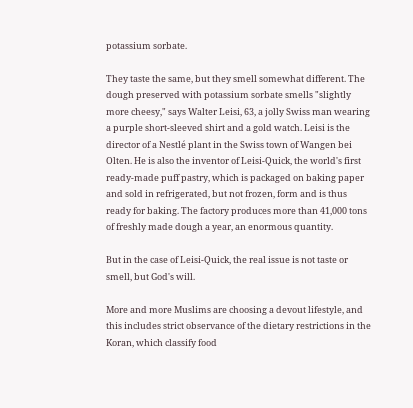potassium sorbate.

They taste the same, but they smell somewhat different. The dough preserved with potassium sorbate smells "slightly more cheesy," says Walter Leisi, 63, a jolly Swiss man wearing a purple short-sleeved shirt and a gold watch. Leisi is the director of a Nestlé plant in the Swiss town of Wangen bei Olten. He is also the inventor of Leisi-Quick, the world's first ready-made puff pastry, which is packaged on baking paper and sold in refrigerated, but not frozen, form and is thus ready for baking. The factory produces more than 41,000 tons of freshly made dough a year, an enormous quantity.

But in the case of Leisi-Quick, the real issue is not taste or smell, but God's will.

More and more Muslims are choosing a devout lifestyle, and this includes strict observance of the dietary restrictions in the Koran, which classify food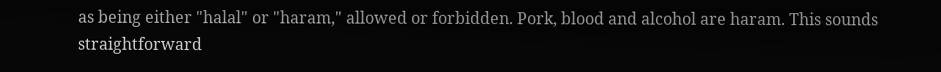as being either "halal" or "haram," allowed or forbidden. Pork, blood and alcohol are haram. This sounds straightforward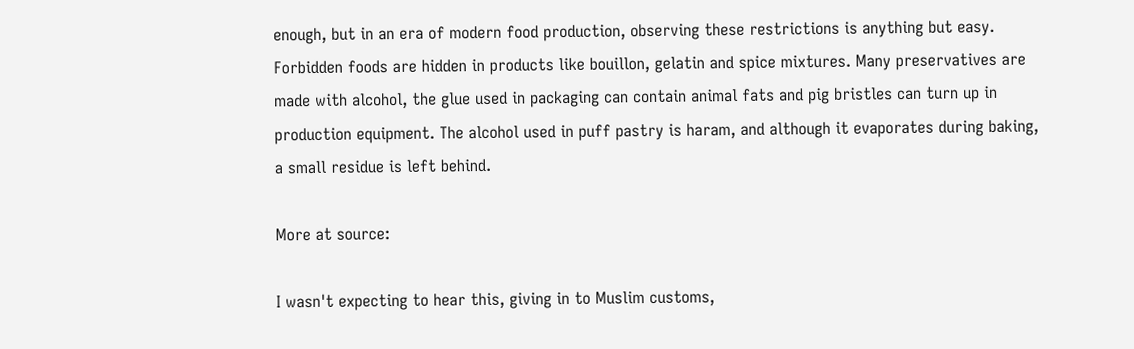enough, but in an era of modern food production, observing these restrictions is anything but easy. Forbidden foods are hidden in products like bouillon, gelatin and spice mixtures. Many preservatives are made with alcohol, the glue used in packaging can contain animal fats and pig bristles can turn up in production equipment. The alcohol used in puff pastry is haram, and although it evaporates during baking, a small residue is left behind.

More at source:

I wasn't expecting to hear this, giving in to Muslim customs,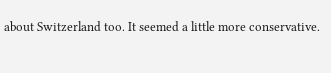about Switzerland too. It seemed a little more conservative.